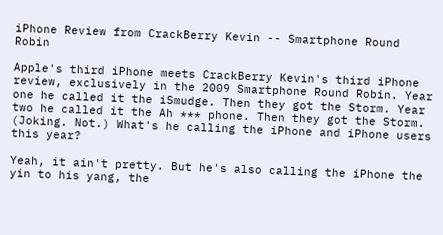iPhone Review from CrackBerry Kevin -- Smartphone Round Robin

Apple's third iPhone meets CrackBerry Kevin's third iPhone review, exclusively in the 2009 Smartphone Round Robin. Year one he called it the iSmudge. Then they got the Storm. Year two he called it the Ah *** phone. Then they got the Storm. (Joking. Not.) What's he calling the iPhone and iPhone users this year?

Yeah, it ain't pretty. But he's also calling the iPhone the yin to his yang, the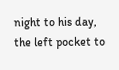night to his day, the left pocket to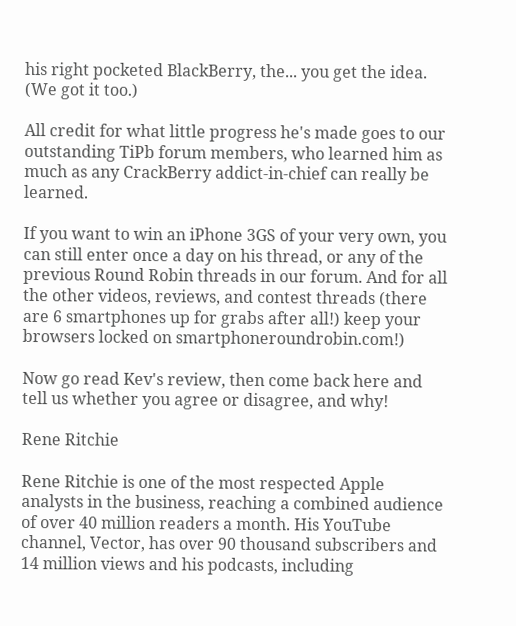his right pocketed BlackBerry, the... you get the idea. (We got it too.)

All credit for what little progress he's made goes to our outstanding TiPb forum members, who learned him as much as any CrackBerry addict-in-chief can really be learned.

If you want to win an iPhone 3GS of your very own, you can still enter once a day on his thread, or any of the previous Round Robin threads in our forum. And for all the other videos, reviews, and contest threads (there are 6 smartphones up for grabs after all!) keep your browsers locked on smartphoneroundrobin.com!)

Now go read Kev's review, then come back here and tell us whether you agree or disagree, and why!

Rene Ritchie

Rene Ritchie is one of the most respected Apple analysts in the business, reaching a combined audience of over 40 million readers a month. His YouTube channel, Vector, has over 90 thousand subscribers and 14 million views and his podcasts, including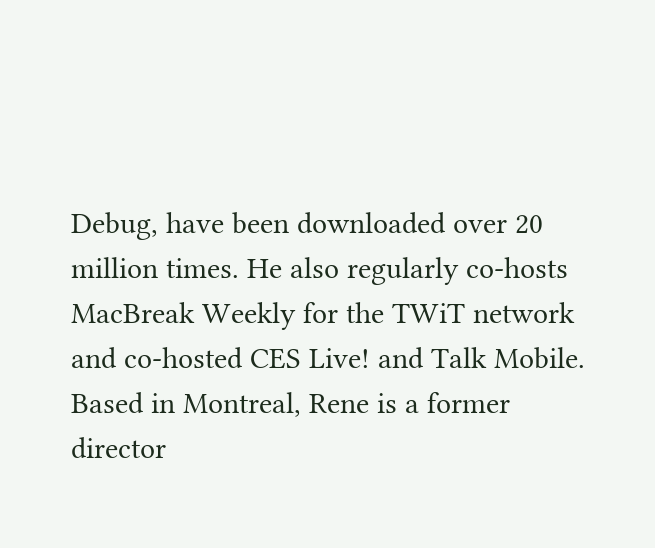Debug, have been downloaded over 20 million times. He also regularly co-hosts MacBreak Weekly for the TWiT network and co-hosted CES Live! and Talk Mobile. Based in Montreal, Rene is a former director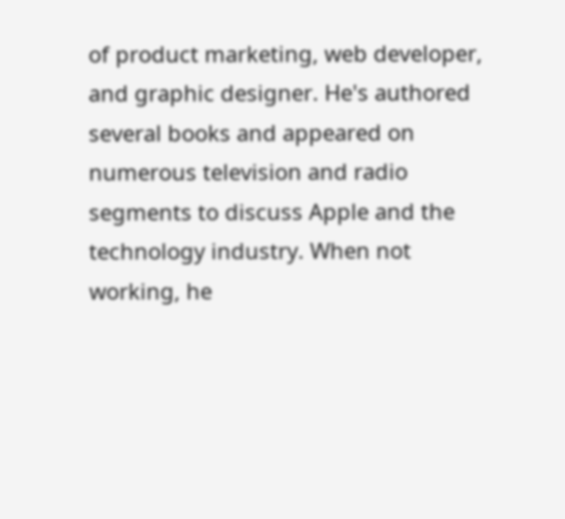of product marketing, web developer, and graphic designer. He's authored several books and appeared on numerous television and radio segments to discuss Apple and the technology industry. When not working, he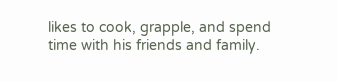likes to cook, grapple, and spend time with his friends and family.